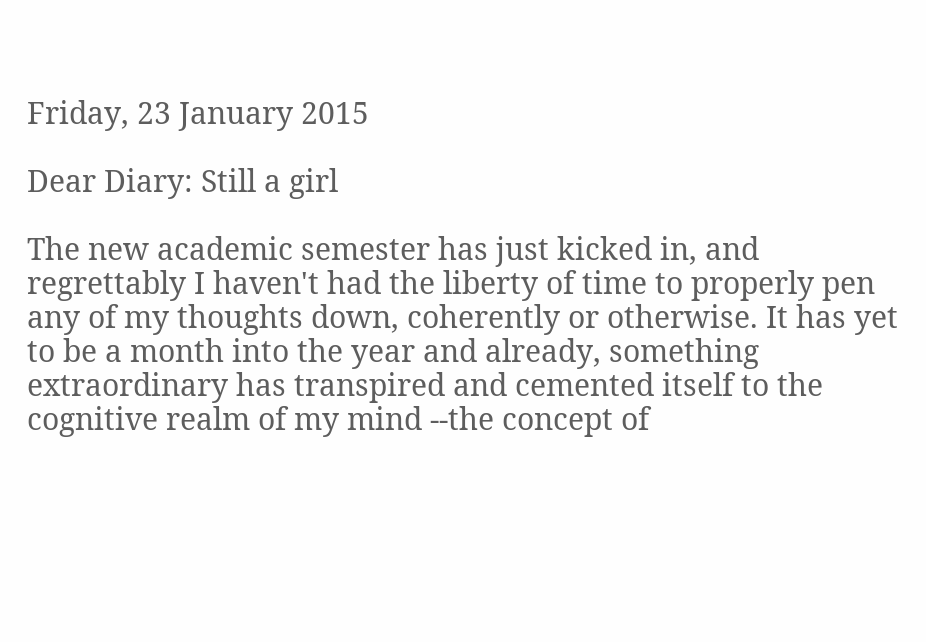Friday, 23 January 2015

Dear Diary: Still a girl

The new academic semester has just kicked in, and regrettably I haven't had the liberty of time to properly pen any of my thoughts down, coherently or otherwise. It has yet to be a month into the year and already, something extraordinary has transpired and cemented itself to the cognitive realm of my mind --the concept of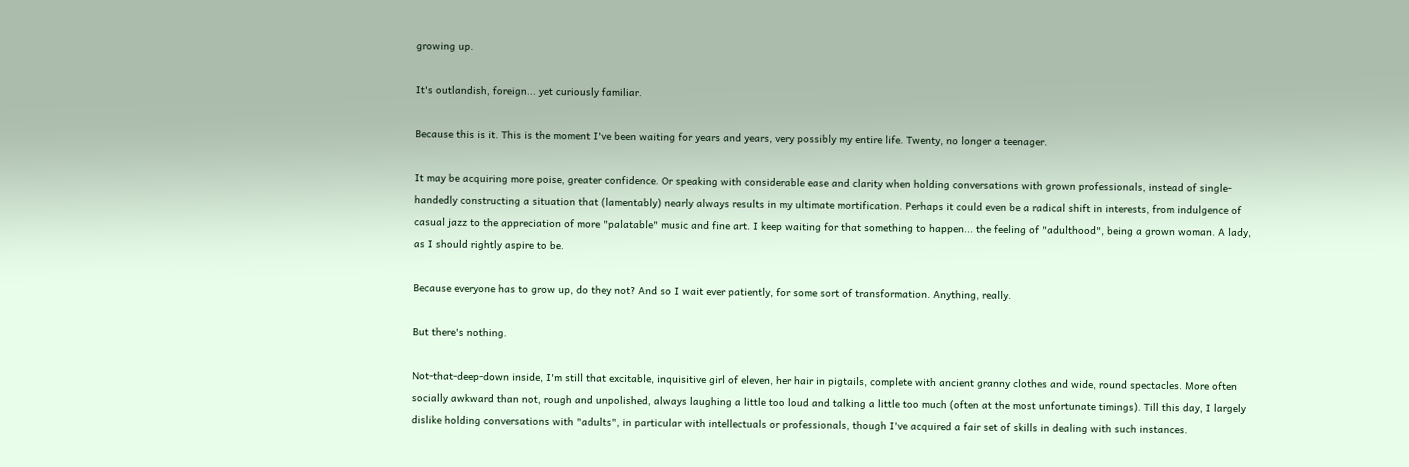growing up.

It's outlandish, foreign... yet curiously familiar.

Because this is it. This is the moment I've been waiting for years and years, very possibly my entire life. Twenty, no longer a teenager.

It may be acquiring more poise, greater confidence. Or speaking with considerable ease and clarity when holding conversations with grown professionals, instead of single-handedly constructing a situation that (lamentably) nearly always results in my ultimate mortification. Perhaps it could even be a radical shift in interests, from indulgence of casual jazz to the appreciation of more "palatable" music and fine art. I keep waiting for that something to happen... the feeling of "adulthood", being a grown woman. A lady, as I should rightly aspire to be.

Because everyone has to grow up, do they not? And so I wait ever patiently, for some sort of transformation. Anything, really.

But there's nothing.

Not-that-deep-down inside, I'm still that excitable, inquisitive girl of eleven, her hair in pigtails, complete with ancient granny clothes and wide, round spectacles. More often socially awkward than not, rough and unpolished, always laughing a little too loud and talking a little too much (often at the most unfortunate timings). Till this day, I largely dislike holding conversations with "adults", in particular with intellectuals or professionals, though I've acquired a fair set of skills in dealing with such instances.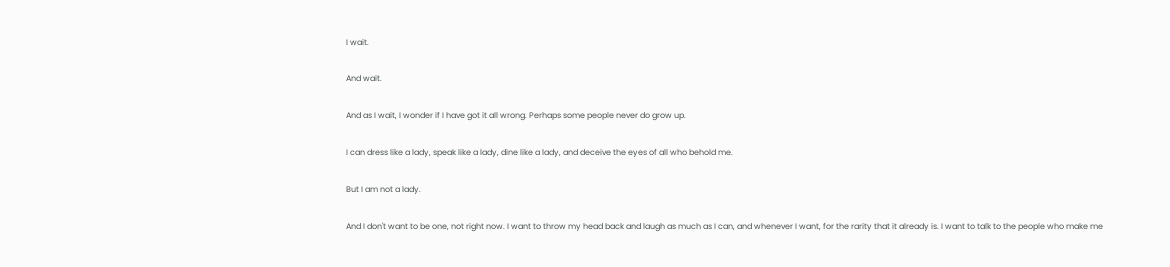I wait.

And wait.

And as I wait, I wonder if I have got it all wrong. Perhaps some people never do grow up.

I can dress like a lady, speak like a lady, dine like a lady, and deceive the eyes of all who behold me.

But I am not a lady.

And I don't want to be one, not right now. I want to throw my head back and laugh as much as I can, and whenever I want, for the rarity that it already is. I want to talk to the people who make me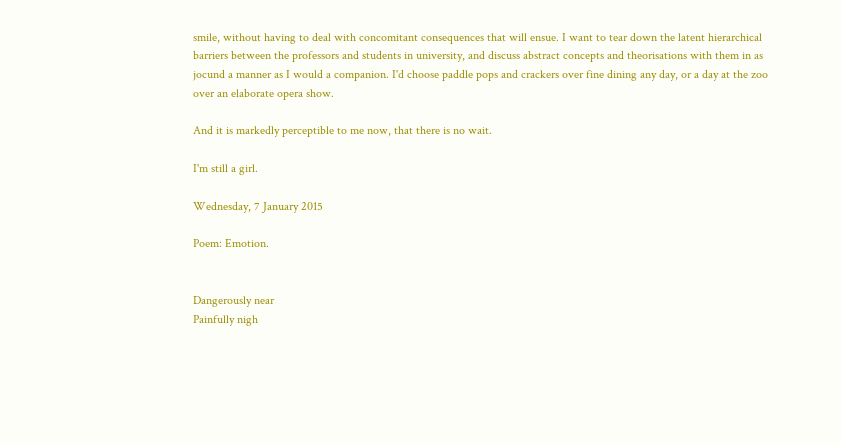smile, without having to deal with concomitant consequences that will ensue. I want to tear down the latent hierarchical barriers between the professors and students in university, and discuss abstract concepts and theorisations with them in as jocund a manner as I would a companion. I'd choose paddle pops and crackers over fine dining any day, or a day at the zoo over an elaborate opera show.

And it is markedly perceptible to me now, that there is no wait.

I'm still a girl.

Wednesday, 7 January 2015

Poem: Emotion.


Dangerously near
Painfully nigh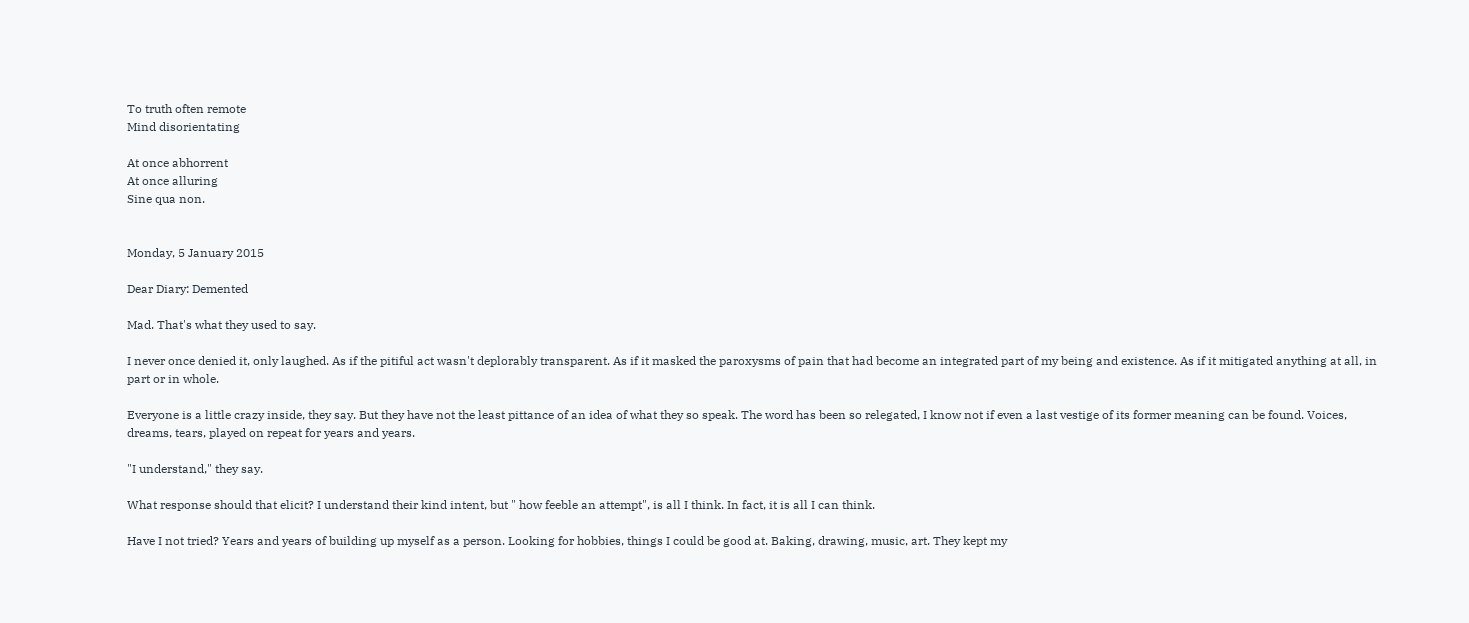To truth often remote
Mind disorientating

At once abhorrent
At once alluring
Sine qua non.


Monday, 5 January 2015

Dear Diary: Demented

Mad. That's what they used to say.

I never once denied it, only laughed. As if the pitiful act wasn't deplorably transparent. As if it masked the paroxysms of pain that had become an integrated part of my being and existence. As if it mitigated anything at all, in part or in whole.

Everyone is a little crazy inside, they say. But they have not the least pittance of an idea of what they so speak. The word has been so relegated, I know not if even a last vestige of its former meaning can be found. Voices, dreams, tears, played on repeat for years and years.

"I understand," they say.

What response should that elicit? I understand their kind intent, but " how feeble an attempt", is all I think. In fact, it is all I can think.

Have I not tried? Years and years of building up myself as a person. Looking for hobbies, things I could be good at. Baking, drawing, music, art. They kept my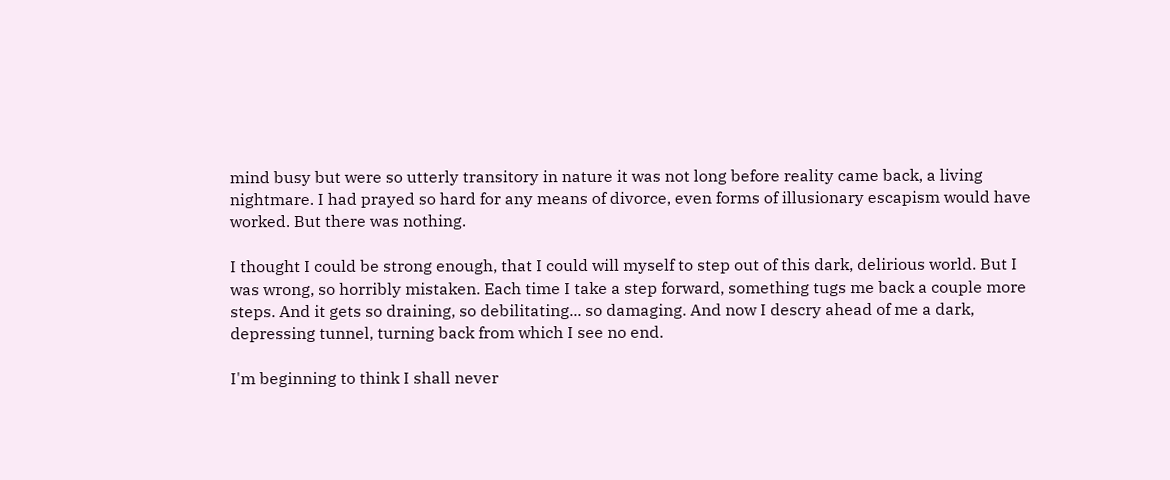mind busy but were so utterly transitory in nature it was not long before reality came back, a living nightmare. I had prayed so hard for any means of divorce, even forms of illusionary escapism would have worked. But there was nothing.

I thought I could be strong enough, that I could will myself to step out of this dark, delirious world. But I was wrong, so horribly mistaken. Each time I take a step forward, something tugs me back a couple more steps. And it gets so draining, so debilitating... so damaging. And now I descry ahead of me a dark, depressing tunnel, turning back from which I see no end.

I'm beginning to think I shall never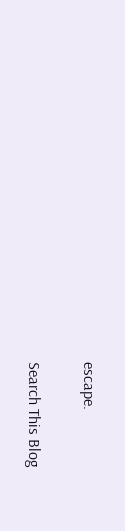escape.

Search This Blog